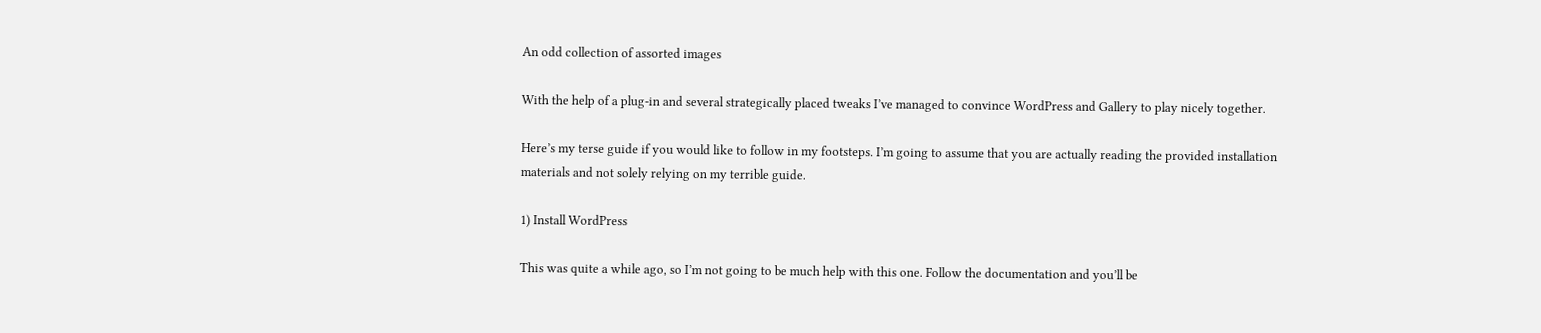An odd collection of assorted images

With the help of a plug-in and several strategically placed tweaks I’ve managed to convince WordPress and Gallery to play nicely together.

Here’s my terse guide if you would like to follow in my footsteps. I’m going to assume that you are actually reading the provided installation materials and not solely relying on my terrible guide.

1) Install WordPress

This was quite a while ago, so I’m not going to be much help with this one. Follow the documentation and you’ll be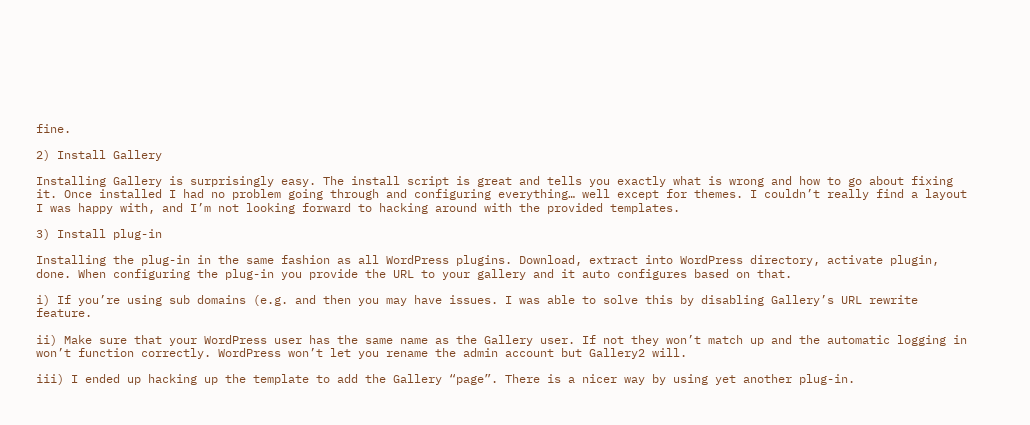fine.

2) Install Gallery

Installing Gallery is surprisingly easy. The install script is great and tells you exactly what is wrong and how to go about fixing it. Once installed I had no problem going through and configuring everything… well except for themes. I couldn’t really find a layout I was happy with, and I’m not looking forward to hacking around with the provided templates.

3) Install plug-in

Installing the plug-in in the same fashion as all WordPress plugins. Download, extract into WordPress directory, activate plugin, done. When configuring the plug-in you provide the URL to your gallery and it auto configures based on that.

i) If you’re using sub domains (e.g. and then you may have issues. I was able to solve this by disabling Gallery’s URL rewrite feature.

ii) Make sure that your WordPress user has the same name as the Gallery user. If not they won’t match up and the automatic logging in won’t function correctly. WordPress won’t let you rename the admin account but Gallery2 will.

iii) I ended up hacking up the template to add the Gallery “page”. There is a nicer way by using yet another plug-in.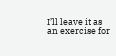I’ll leave it as an exercise for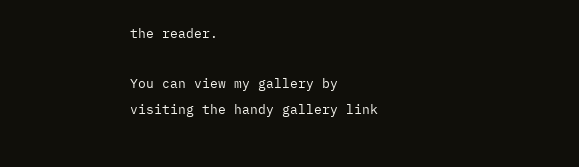the reader.

You can view my gallery by visiting the handy gallery link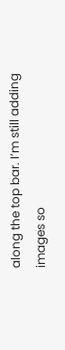along the top bar. I’m still adding images so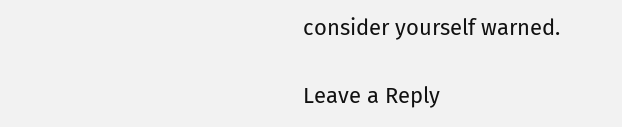consider yourself warned.

Leave a Reply